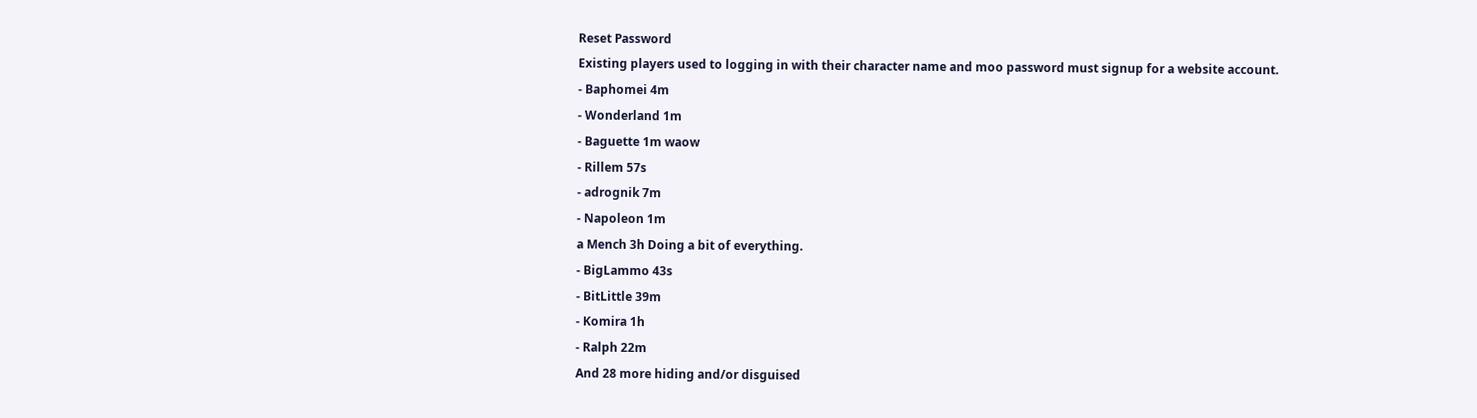Reset Password
Existing players used to logging in with their character name and moo password must signup for a website account.
- Baphomei 4m
- Wonderland 1m
- Baguette 1m waow
- Rillem 57s
- adrognik 7m
- Napoleon 1m
a Mench 3h Doing a bit of everything.
- BigLammo 43s
- BitLittle 39m
- Komira 1h
- Ralph 22m
And 28 more hiding and/or disguised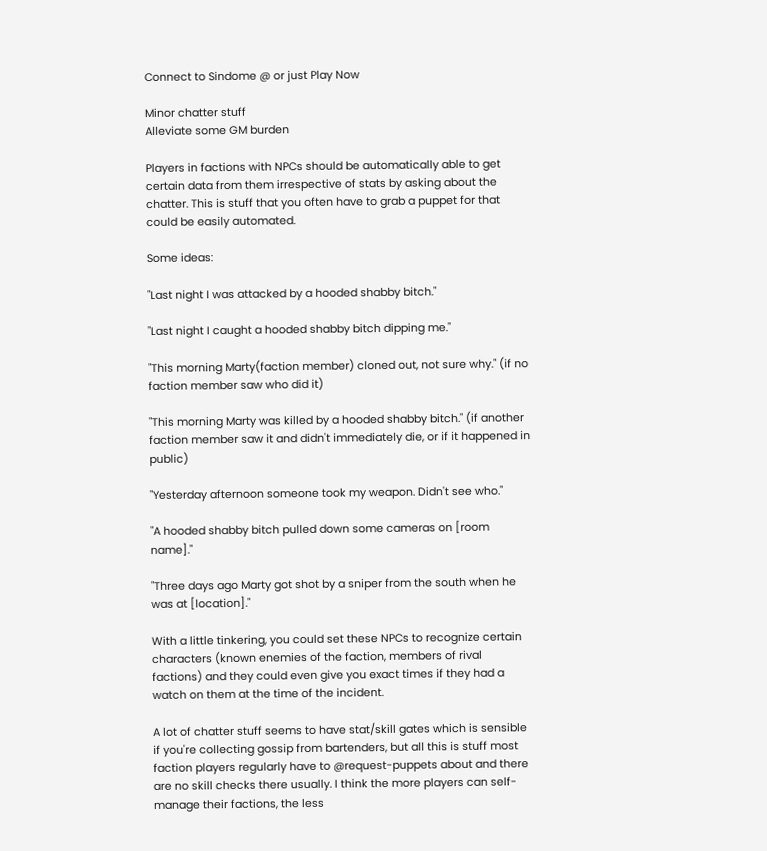Connect to Sindome @ or just Play Now

Minor chatter stuff
Alleviate some GM burden

Players in factions with NPCs should be automatically able to get certain data from them irrespective of stats by asking about the chatter. This is stuff that you often have to grab a puppet for that could be easily automated.

Some ideas:

"Last night I was attacked by a hooded shabby bitch."

"Last night I caught a hooded shabby bitch dipping me."

"This morning Marty(faction member) cloned out, not sure why." (if no faction member saw who did it)

"This morning Marty was killed by a hooded shabby bitch." (if another faction member saw it and didn't immediately die, or if it happened in public)

"Yesterday afternoon someone took my weapon. Didn't see who."

"A hooded shabby bitch pulled down some cameras on [room name]."

"Three days ago Marty got shot by a sniper from the south when he was at [location]."

With a little tinkering, you could set these NPCs to recognize certain characters (known enemies of the faction, members of rival factions) and they could even give you exact times if they had a watch on them at the time of the incident.

A lot of chatter stuff seems to have stat/skill gates which is sensible if you're collecting gossip from bartenders, but all this is stuff most faction players regularly have to @request-puppets about and there are no skill checks there usually. I think the more players can self-manage their factions, the less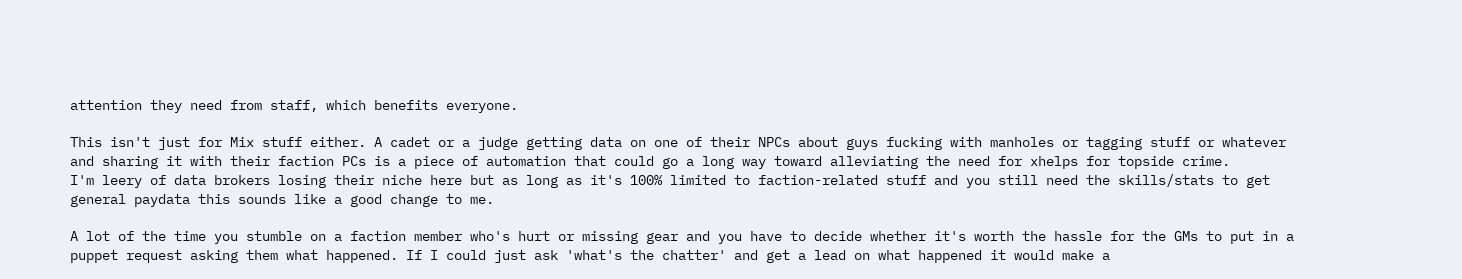attention they need from staff, which benefits everyone.

This isn't just for Mix stuff either. A cadet or a judge getting data on one of their NPCs about guys fucking with manholes or tagging stuff or whatever and sharing it with their faction PCs is a piece of automation that could go a long way toward alleviating the need for xhelps for topside crime.
I'm leery of data brokers losing their niche here but as long as it's 100% limited to faction-related stuff and you still need the skills/stats to get general paydata this sounds like a good change to me.

A lot of the time you stumble on a faction member who's hurt or missing gear and you have to decide whether it's worth the hassle for the GMs to put in a puppet request asking them what happened. If I could just ask 'what's the chatter' and get a lead on what happened it would make a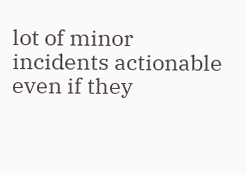lot of minor incidents actionable even if they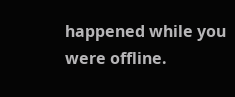happened while you were offline.